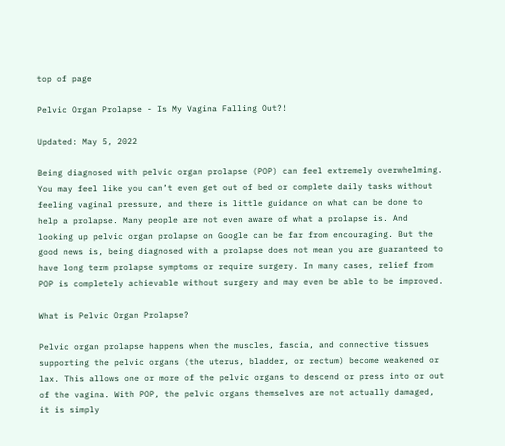top of page

Pelvic Organ Prolapse - Is My Vagina Falling Out?!

Updated: May 5, 2022

Being diagnosed with pelvic organ prolapse (POP) can feel extremely overwhelming. You may feel like you can’t even get out of bed or complete daily tasks without feeling vaginal pressure, and there is little guidance on what can be done to help a prolapse. Many people are not even aware of what a prolapse is. And looking up pelvic organ prolapse on Google can be far from encouraging. But the good news is, being diagnosed with a prolapse does not mean you are guaranteed to have long term prolapse symptoms or require surgery. In many cases, relief from POP is completely achievable without surgery and may even be able to be improved.

What is Pelvic Organ Prolapse?

Pelvic organ prolapse happens when the muscles, fascia, and connective tissues supporting the pelvic organs (the uterus, bladder, or rectum) become weakened or lax. This allows one or more of the pelvic organs to descend or press into or out of the vagina. With POP, the pelvic organs themselves are not actually damaged, it is simply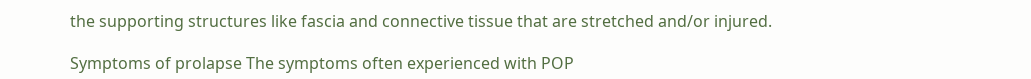the supporting structures like fascia and connective tissue that are stretched and/or injured.

Symptoms of prolapse The symptoms often experienced with POP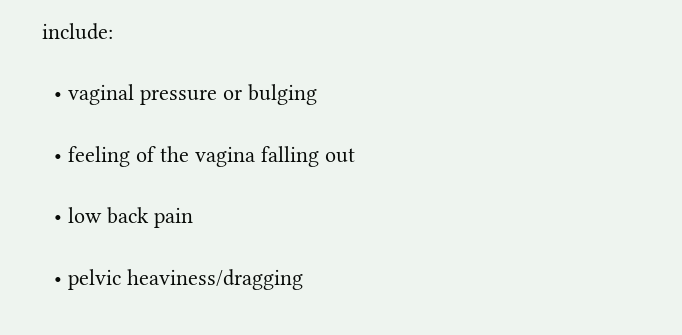include:

  • vaginal pressure or bulging

  • feeling of the vagina falling out

  • low back pain

  • pelvic heaviness/dragging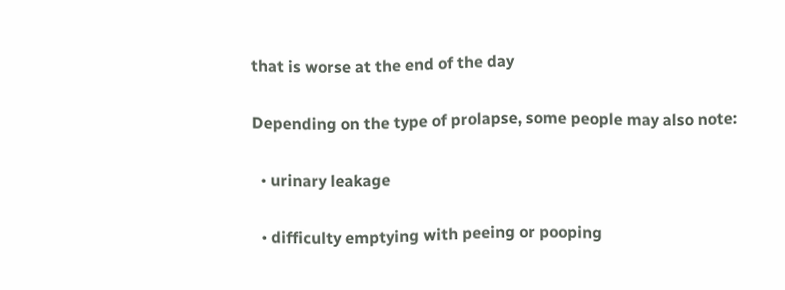that is worse at the end of the day

Depending on the type of prolapse, some people may also note:

  • urinary leakage

  • difficulty emptying with peeing or pooping